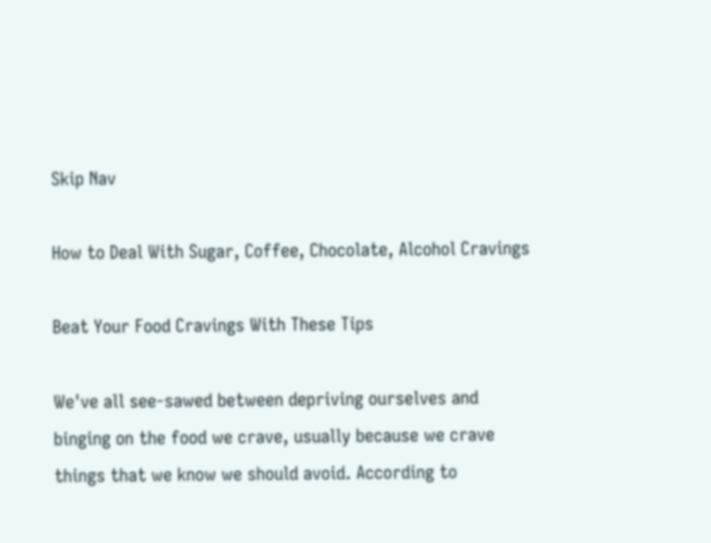Skip Nav

How to Deal With Sugar, Coffee, Chocolate, Alcohol Cravings

Beat Your Food Cravings With These Tips

We've all see-sawed between depriving ourselves and binging on the food we crave, usually because we crave things that we know we should avoid. According to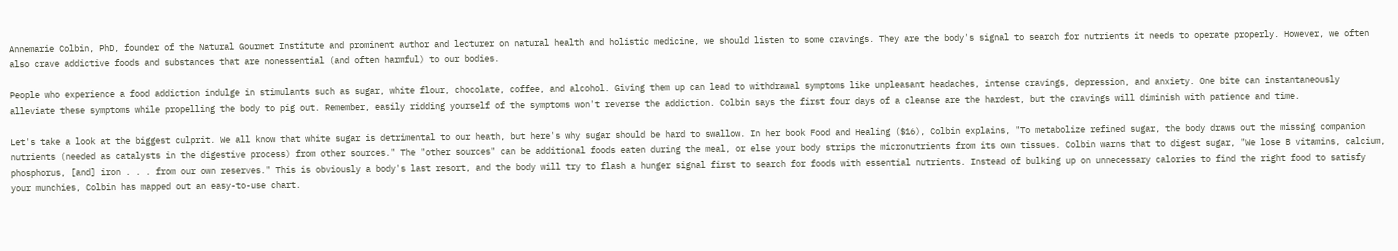Annemarie Colbin, PhD, founder of the Natural Gourmet Institute and prominent author and lecturer on natural health and holistic medicine, we should listen to some cravings. They are the body's signal to search for nutrients it needs to operate properly. However, we often also crave addictive foods and substances that are nonessential (and often harmful) to our bodies.

People who experience a food addiction indulge in stimulants such as sugar, white flour, chocolate, coffee, and alcohol. Giving them up can lead to withdrawal symptoms like unpleasant headaches, intense cravings, depression, and anxiety. One bite can instantaneously alleviate these symptoms while propelling the body to pig out. Remember, easily ridding yourself of the symptoms won't reverse the addiction. Colbin says the first four days of a cleanse are the hardest, but the cravings will diminish with patience and time.

Let's take a look at the biggest culprit. We all know that white sugar is detrimental to our heath, but here's why sugar should be hard to swallow. In her book Food and Healing ($16), Colbin explains, "To metabolize refined sugar, the body draws out the missing companion nutrients (needed as catalysts in the digestive process) from other sources." The "other sources" can be additional foods eaten during the meal, or else your body strips the micronutrients from its own tissues. Colbin warns that to digest sugar, "We lose B vitamins, calcium, phosphorus, [and] iron . . . from our own reserves." This is obviously a body's last resort, and the body will try to flash a hunger signal first to search for foods with essential nutrients. Instead of bulking up on unnecessary calories to find the right food to satisfy your munchies, Colbin has mapped out an easy-to-use chart.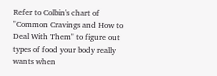Refer to Colbin's chart of "Common Cravings and How to Deal With Them" to figure out types of food your body really wants when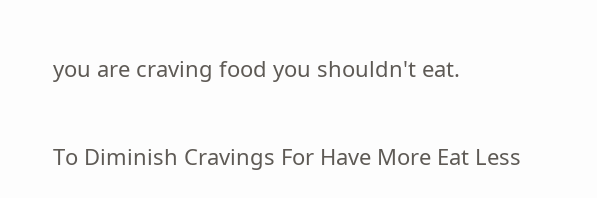you are craving food you shouldn't eat.

To Diminish Cravings For Have More Eat Less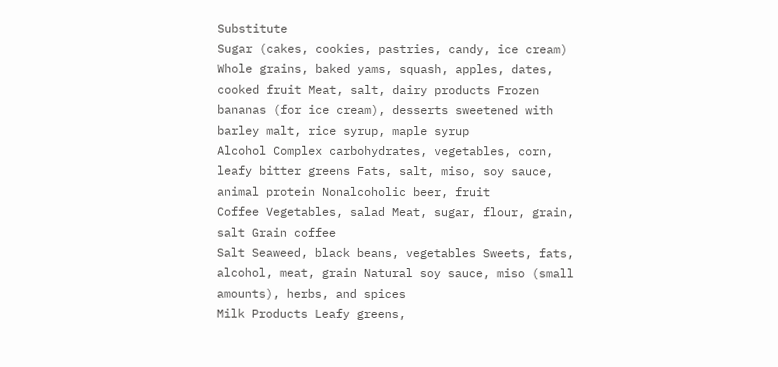Substitute
Sugar (cakes, cookies, pastries, candy, ice cream) Whole grains, baked yams, squash, apples, dates, cooked fruit Meat, salt, dairy products Frozen bananas (for ice cream), desserts sweetened with barley malt, rice syrup, maple syrup
Alcohol Complex carbohydrates, vegetables, corn, leafy bitter greens Fats, salt, miso, soy sauce, animal protein Nonalcoholic beer, fruit
Coffee Vegetables, salad Meat, sugar, flour, grain, salt Grain coffee
Salt Seaweed, black beans, vegetables Sweets, fats, alcohol, meat, grain Natural soy sauce, miso (small amounts), herbs, and spices
Milk Products Leafy greens,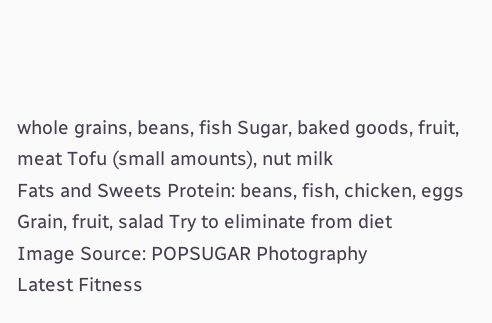whole grains, beans, fish Sugar, baked goods, fruit, meat Tofu (small amounts), nut milk
Fats and Sweets Protein: beans, fish, chicken, eggs Grain, fruit, salad Try to eliminate from diet
Image Source: POPSUGAR Photography
Latest Fitness